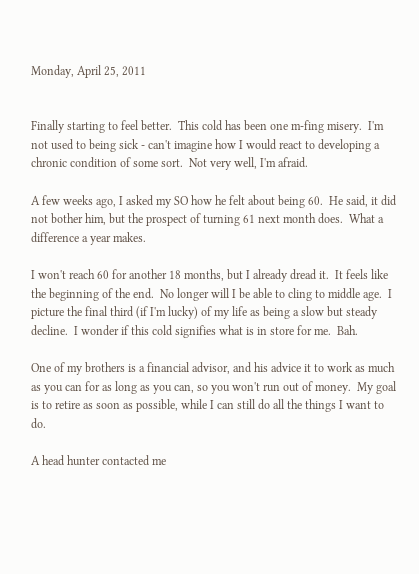Monday, April 25, 2011


Finally starting to feel better.  This cold has been one m-fing misery.  I'm not used to being sick - can't imagine how I would react to developing a chronic condition of some sort.  Not very well, I'm afraid.

A few weeks ago, I asked my SO how he felt about being 60.  He said, it did not bother him, but the prospect of turning 61 next month does.  What a difference a year makes.

I won't reach 60 for another 18 months, but I already dread it.  It feels like the beginning of the end.  No longer will I be able to cling to middle age.  I picture the final third (if I'm lucky) of my life as being a slow but steady decline.  I wonder if this cold signifies what is in store for me.  Bah.

One of my brothers is a financial advisor, and his advice it to work as much as you can for as long as you can, so you won't run out of money.  My goal is to retire as soon as possible, while I can still do all the things I want to do.

A head hunter contacted me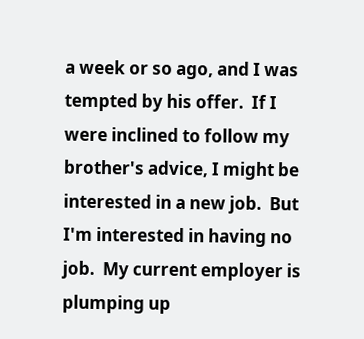a week or so ago, and I was tempted by his offer.  If I were inclined to follow my brother's advice, I might be interested in a new job.  But I'm interested in having no job.  My current employer is plumping up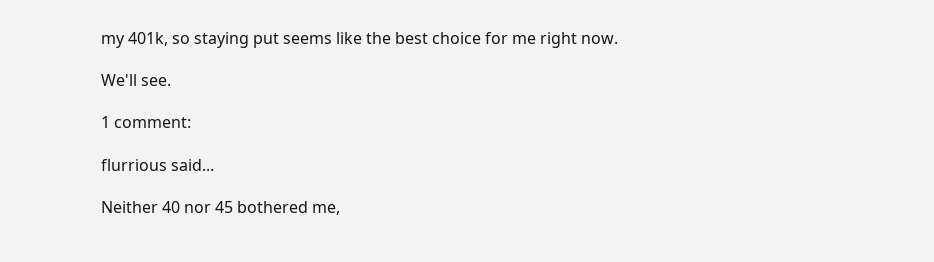my 401k, so staying put seems like the best choice for me right now.

We'll see.

1 comment:

flurrious said...

Neither 40 nor 45 bothered me,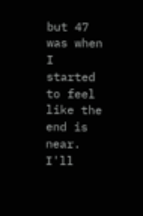but 47 was when I started to feel like the end is near. I'll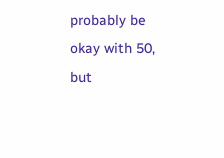probably be okay with 50, but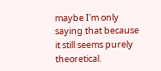maybe I'm only saying that because it still seems purely theoretical.